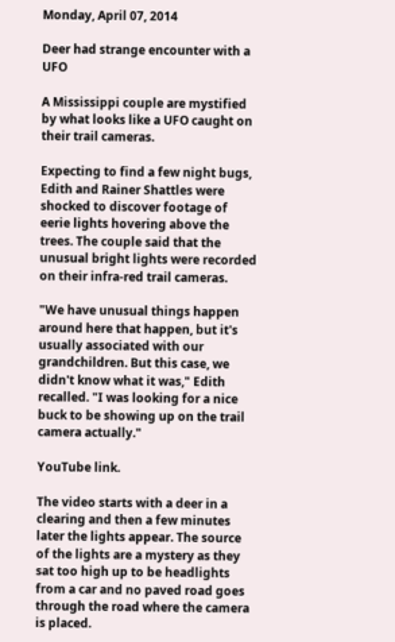Monday, April 07, 2014

Deer had strange encounter with a UFO

A Mississippi couple are mystified by what looks like a UFO caught on their trail cameras.

Expecting to find a few night bugs, Edith and Rainer Shattles were shocked to discover footage of eerie lights hovering above the trees. The couple said that the unusual bright lights were recorded on their infra-red trail cameras.

"We have unusual things happen around here that happen, but it's usually associated with our grandchildren. But this case, we didn't know what it was," Edith recalled. "I was looking for a nice buck to be showing up on the trail camera actually."

YouTube link.

The video starts with a deer in a clearing and then a few minutes later the lights appear. The source of the lights are a mystery as they sat too high up to be headlights from a car and no paved road goes through the road where the camera is placed.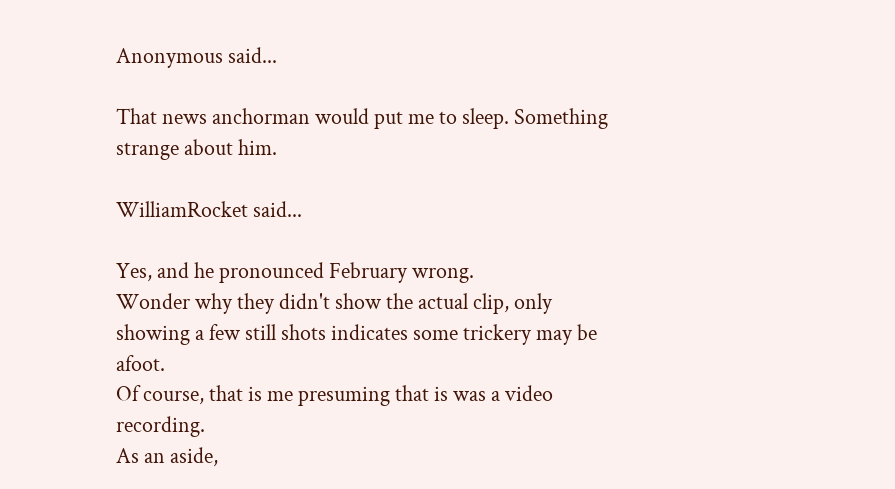Anonymous said...

That news anchorman would put me to sleep. Something strange about him.

WilliamRocket said...

Yes, and he pronounced February wrong.
Wonder why they didn't show the actual clip, only showing a few still shots indicates some trickery may be afoot.
Of course, that is me presuming that is was a video recording.
As an aside,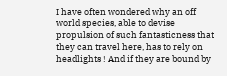I have often wondered why an off world species, able to devise propulsion of such fantasticness that they can travel here, has to rely on headlights ! And if they are bound by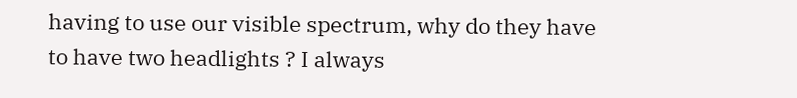having to use our visible spectrum, why do they have to have two headlights ? I always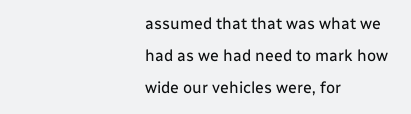assumed that that was what we had as we had need to mark how wide our vehicles were, for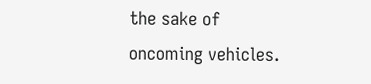the sake of oncoming vehicles.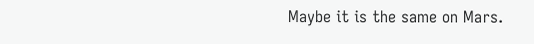Maybe it is the same on Mars.